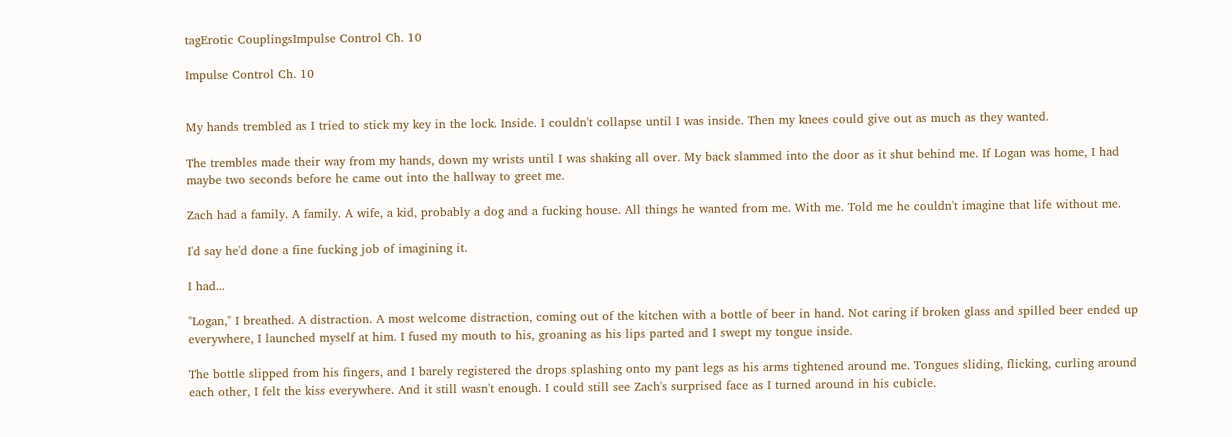tagErotic CouplingsImpulse Control Ch. 10

Impulse Control Ch. 10


My hands trembled as I tried to stick my key in the lock. Inside. I couldn't collapse until I was inside. Then my knees could give out as much as they wanted.

The trembles made their way from my hands, down my wrists until I was shaking all over. My back slammed into the door as it shut behind me. If Logan was home, I had maybe two seconds before he came out into the hallway to greet me.

Zach had a family. A family. A wife, a kid, probably a dog and a fucking house. All things he wanted from me. With me. Told me he couldn't imagine that life without me.

I'd say he'd done a fine fucking job of imagining it.

I had...

"Logan," I breathed. A distraction. A most welcome distraction, coming out of the kitchen with a bottle of beer in hand. Not caring if broken glass and spilled beer ended up everywhere, I launched myself at him. I fused my mouth to his, groaning as his lips parted and I swept my tongue inside.

The bottle slipped from his fingers, and I barely registered the drops splashing onto my pant legs as his arms tightened around me. Tongues sliding, flicking, curling around each other, I felt the kiss everywhere. And it still wasn't enough. I could still see Zach's surprised face as I turned around in his cubicle.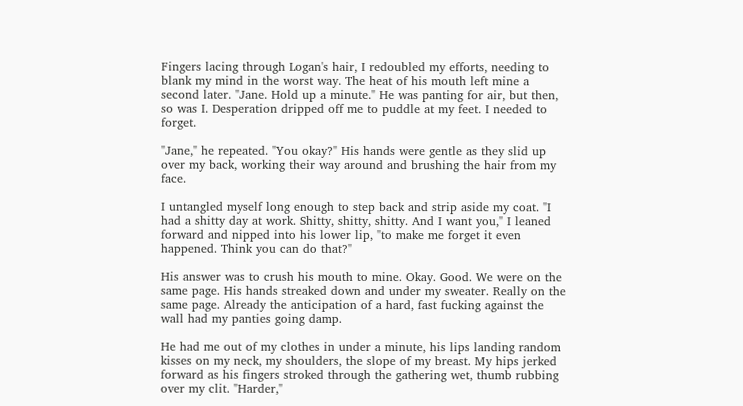Fingers lacing through Logan's hair, I redoubled my efforts, needing to blank my mind in the worst way. The heat of his mouth left mine a second later. "Jane. Hold up a minute." He was panting for air, but then, so was I. Desperation dripped off me to puddle at my feet. I needed to forget.

"Jane," he repeated. "You okay?" His hands were gentle as they slid up over my back, working their way around and brushing the hair from my face.

I untangled myself long enough to step back and strip aside my coat. "I had a shitty day at work. Shitty, shitty, shitty. And I want you," I leaned forward and nipped into his lower lip, "to make me forget it even happened. Think you can do that?"

His answer was to crush his mouth to mine. Okay. Good. We were on the same page. His hands streaked down and under my sweater. Really on the same page. Already the anticipation of a hard, fast fucking against the wall had my panties going damp.

He had me out of my clothes in under a minute, his lips landing random kisses on my neck, my shoulders, the slope of my breast. My hips jerked forward as his fingers stroked through the gathering wet, thumb rubbing over my clit. "Harder,"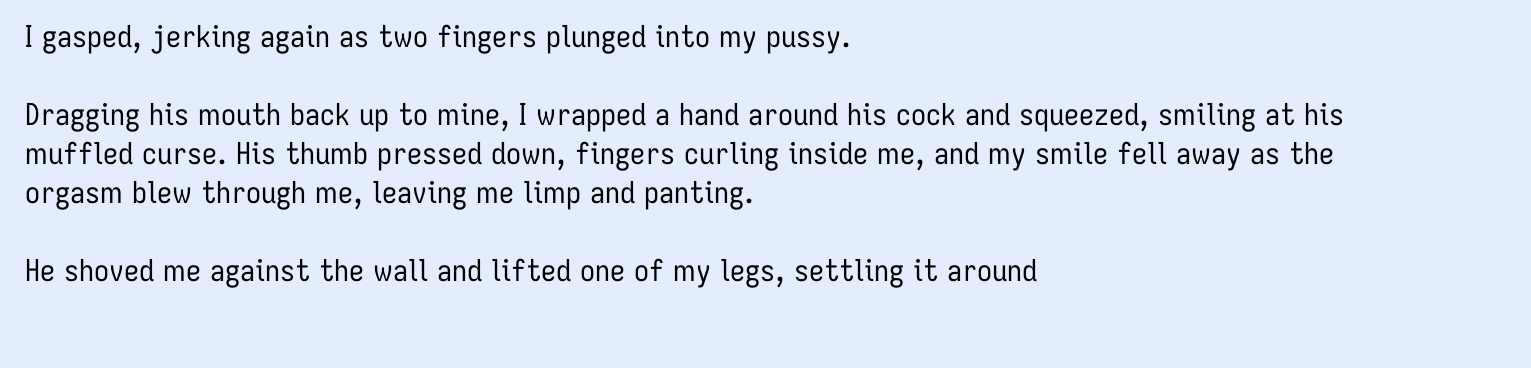I gasped, jerking again as two fingers plunged into my pussy.

Dragging his mouth back up to mine, I wrapped a hand around his cock and squeezed, smiling at his muffled curse. His thumb pressed down, fingers curling inside me, and my smile fell away as the orgasm blew through me, leaving me limp and panting.

He shoved me against the wall and lifted one of my legs, settling it around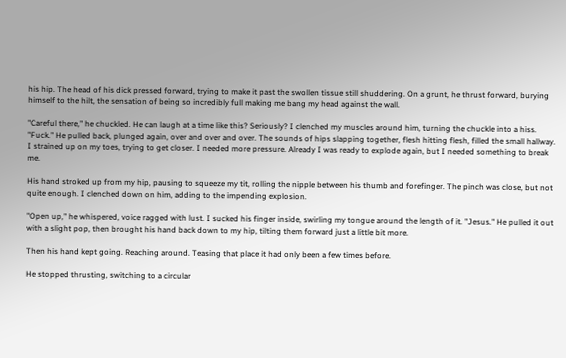his hip. The head of his dick pressed forward, trying to make it past the swollen tissue still shuddering. On a grunt, he thrust forward, burying himself to the hilt, the sensation of being so incredibly full making me bang my head against the wall.

"Careful there," he chuckled. He can laugh at a time like this? Seriously? I clenched my muscles around him, turning the chuckle into a hiss. "Fuck." He pulled back, plunged again, over and over and over. The sounds of hips slapping together, flesh hitting flesh, filled the small hallway. I strained up on my toes, trying to get closer. I needed more pressure. Already I was ready to explode again, but I needed something to break me.

His hand stroked up from my hip, pausing to squeeze my tit, rolling the nipple between his thumb and forefinger. The pinch was close, but not quite enough. I clenched down on him, adding to the impending explosion.

"Open up," he whispered, voice ragged with lust. I sucked his finger inside, swirling my tongue around the length of it. "Jesus." He pulled it out with a slight pop, then brought his hand back down to my hip, tilting them forward just a little bit more.

Then his hand kept going. Reaching around. Teasing that place it had only been a few times before.

He stopped thrusting, switching to a circular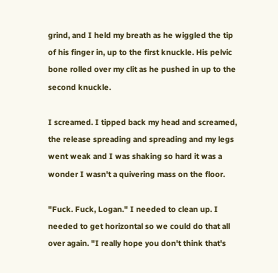grind, and I held my breath as he wiggled the tip of his finger in, up to the first knuckle. His pelvic bone rolled over my clit as he pushed in up to the second knuckle.

I screamed. I tipped back my head and screamed, the release spreading and spreading and my legs went weak and I was shaking so hard it was a wonder I wasn't a quivering mass on the floor.

"Fuck. Fuck, Logan." I needed to clean up. I needed to get horizontal so we could do that all over again. "I really hope you don't think that's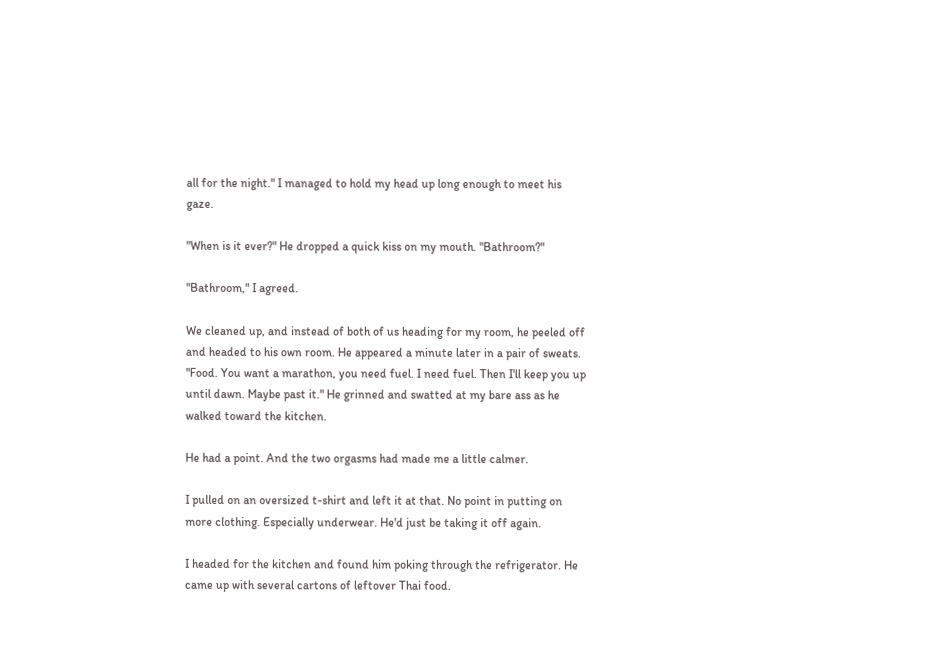all for the night." I managed to hold my head up long enough to meet his gaze.

"When is it ever?" He dropped a quick kiss on my mouth. "Bathroom?"

"Bathroom," I agreed.

We cleaned up, and instead of both of us heading for my room, he peeled off and headed to his own room. He appeared a minute later in a pair of sweats. "Food. You want a marathon, you need fuel. I need fuel. Then I'll keep you up until dawn. Maybe past it." He grinned and swatted at my bare ass as he walked toward the kitchen.

He had a point. And the two orgasms had made me a little calmer.

I pulled on an oversized t-shirt and left it at that. No point in putting on more clothing. Especially underwear. He'd just be taking it off again.

I headed for the kitchen and found him poking through the refrigerator. He came up with several cartons of leftover Thai food.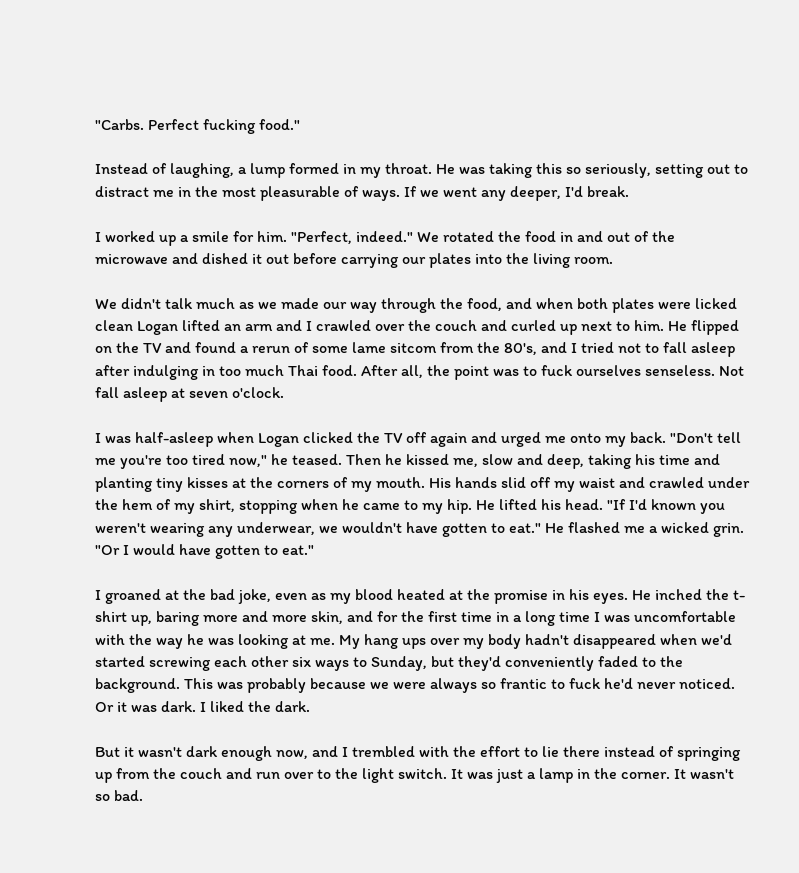"Carbs. Perfect fucking food."

Instead of laughing, a lump formed in my throat. He was taking this so seriously, setting out to distract me in the most pleasurable of ways. If we went any deeper, I'd break.

I worked up a smile for him. "Perfect, indeed." We rotated the food in and out of the microwave and dished it out before carrying our plates into the living room.

We didn't talk much as we made our way through the food, and when both plates were licked clean Logan lifted an arm and I crawled over the couch and curled up next to him. He flipped on the TV and found a rerun of some lame sitcom from the 80's, and I tried not to fall asleep after indulging in too much Thai food. After all, the point was to fuck ourselves senseless. Not fall asleep at seven o'clock.

I was half-asleep when Logan clicked the TV off again and urged me onto my back. "Don't tell me you're too tired now," he teased. Then he kissed me, slow and deep, taking his time and planting tiny kisses at the corners of my mouth. His hands slid off my waist and crawled under the hem of my shirt, stopping when he came to my hip. He lifted his head. "If I'd known you weren't wearing any underwear, we wouldn't have gotten to eat." He flashed me a wicked grin. "Or I would have gotten to eat."

I groaned at the bad joke, even as my blood heated at the promise in his eyes. He inched the t-shirt up, baring more and more skin, and for the first time in a long time I was uncomfortable with the way he was looking at me. My hang ups over my body hadn't disappeared when we'd started screwing each other six ways to Sunday, but they'd conveniently faded to the background. This was probably because we were always so frantic to fuck he'd never noticed. Or it was dark. I liked the dark.

But it wasn't dark enough now, and I trembled with the effort to lie there instead of springing up from the couch and run over to the light switch. It was just a lamp in the corner. It wasn't so bad.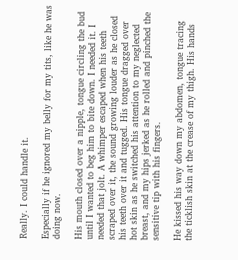Really. I could handle it.

Especially if he ignored my belly for my tits, like he was doing now.

His mouth closed over a nipple, tongue circling the bud until I wanted to beg him to bite down. I needed it. I needed that jolt. A whimper escaped when his teeth scraped over it, the sound growing louder as he closed his teeth over it and tugged. His tongue dragged over hot skin as he switched his attention to my neglected breast, and my hips jerked as he rolled and pinched the sensitive tip with his fingers.

He kissed his way down my abdomen, tongue tracing the ticklish skin at the crease of my thigh. His hands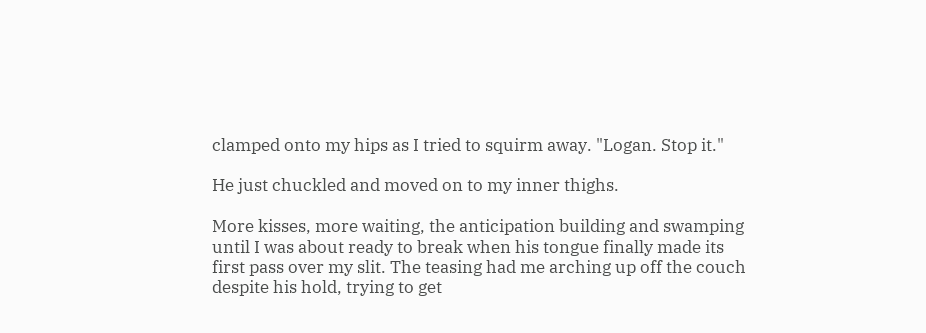clamped onto my hips as I tried to squirm away. "Logan. Stop it."

He just chuckled and moved on to my inner thighs.

More kisses, more waiting, the anticipation building and swamping until I was about ready to break when his tongue finally made its first pass over my slit. The teasing had me arching up off the couch despite his hold, trying to get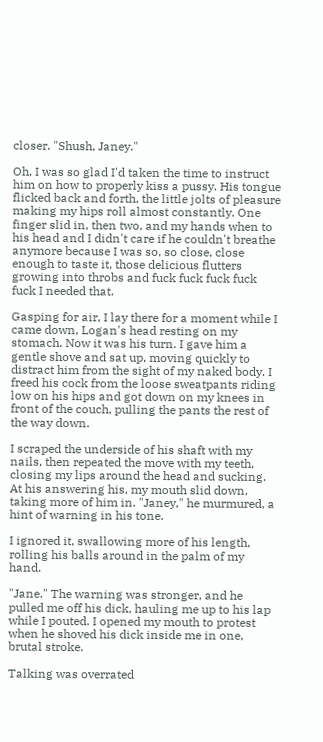closer. "Shush, Janey."

Oh, I was so glad I'd taken the time to instruct him on how to properly kiss a pussy. His tongue flicked back and forth, the little jolts of pleasure making my hips roll almost constantly. One finger slid in, then two, and my hands when to his head and I didn't care if he couldn't breathe anymore because I was so, so close, close enough to taste it, those delicious flutters growing into throbs and fuck fuck fuck fuck fuck I needed that.

Gasping for air, I lay there for a moment while I came down, Logan's head resting on my stomach. Now it was his turn. I gave him a gentle shove and sat up, moving quickly to distract him from the sight of my naked body. I freed his cock from the loose sweatpants riding low on his hips and got down on my knees in front of the couch, pulling the pants the rest of the way down.

I scraped the underside of his shaft with my nails, then repeated the move with my teeth, closing my lips around the head and sucking. At his answering his, my mouth slid down, taking more of him in. "Janey," he murmured, a hint of warning in his tone.

I ignored it, swallowing more of his length, rolling his balls around in the palm of my hand.

"Jane." The warning was stronger, and he pulled me off his dick, hauling me up to his lap while I pouted. I opened my mouth to protest when he shoved his dick inside me in one, brutal stroke.

Talking was overrated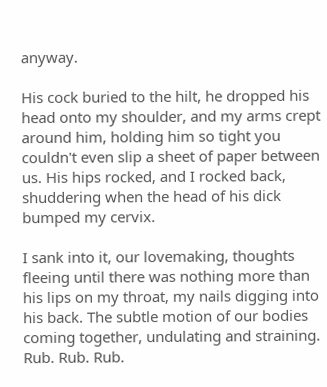anyway.

His cock buried to the hilt, he dropped his head onto my shoulder, and my arms crept around him, holding him so tight you couldn't even slip a sheet of paper between us. His hips rocked, and I rocked back, shuddering when the head of his dick bumped my cervix.

I sank into it, our lovemaking, thoughts fleeing until there was nothing more than his lips on my throat, my nails digging into his back. The subtle motion of our bodies coming together, undulating and straining. Rub. Rub. Rub.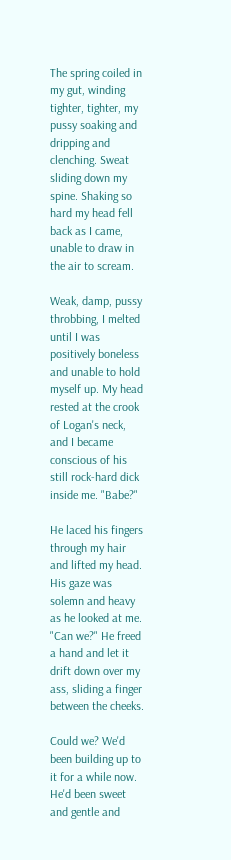The spring coiled in my gut, winding tighter, tighter, my pussy soaking and dripping and clenching. Sweat sliding down my spine. Shaking so hard my head fell back as I came, unable to draw in the air to scream.

Weak, damp, pussy throbbing, I melted until I was positively boneless and unable to hold myself up. My head rested at the crook of Logan's neck, and I became conscious of his still rock-hard dick inside me. "Babe?"

He laced his fingers through my hair and lifted my head. His gaze was solemn and heavy as he looked at me. "Can we?" He freed a hand and let it drift down over my ass, sliding a finger between the cheeks.

Could we? We'd been building up to it for a while now. He'd been sweet and gentle and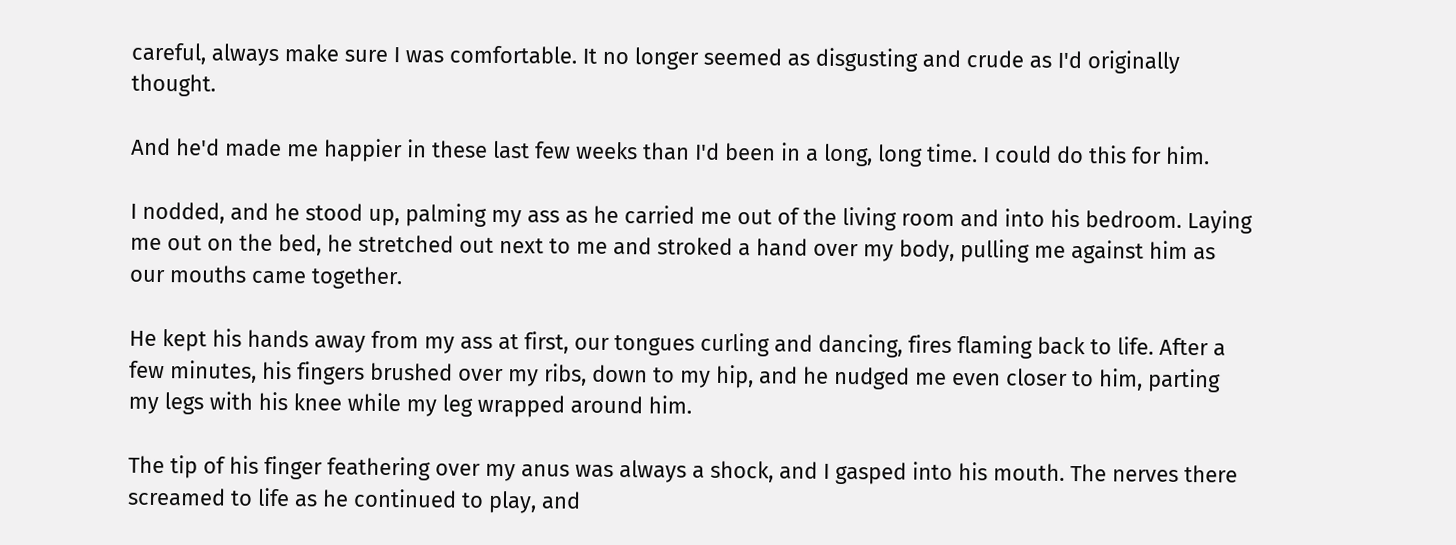careful, always make sure I was comfortable. It no longer seemed as disgusting and crude as I'd originally thought.

And he'd made me happier in these last few weeks than I'd been in a long, long time. I could do this for him.

I nodded, and he stood up, palming my ass as he carried me out of the living room and into his bedroom. Laying me out on the bed, he stretched out next to me and stroked a hand over my body, pulling me against him as our mouths came together.

He kept his hands away from my ass at first, our tongues curling and dancing, fires flaming back to life. After a few minutes, his fingers brushed over my ribs, down to my hip, and he nudged me even closer to him, parting my legs with his knee while my leg wrapped around him.

The tip of his finger feathering over my anus was always a shock, and I gasped into his mouth. The nerves there screamed to life as he continued to play, and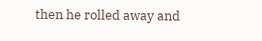then he rolled away and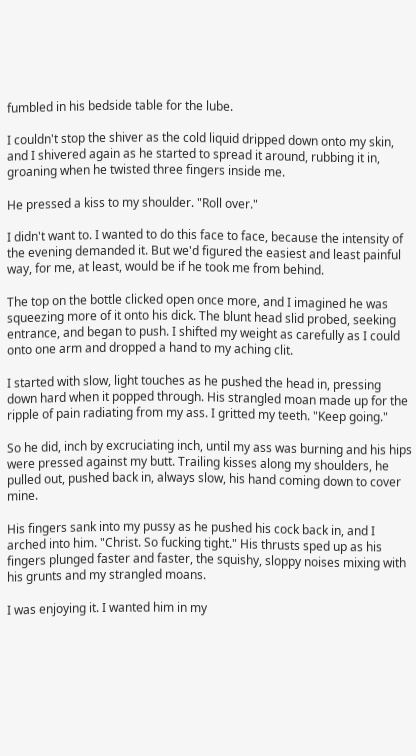fumbled in his bedside table for the lube.

I couldn't stop the shiver as the cold liquid dripped down onto my skin, and I shivered again as he started to spread it around, rubbing it in, groaning when he twisted three fingers inside me.

He pressed a kiss to my shoulder. "Roll over."

I didn't want to. I wanted to do this face to face, because the intensity of the evening demanded it. But we'd figured the easiest and least painful way, for me, at least, would be if he took me from behind.

The top on the bottle clicked open once more, and I imagined he was squeezing more of it onto his dick. The blunt head slid probed, seeking entrance, and began to push. I shifted my weight as carefully as I could onto one arm and dropped a hand to my aching clit.

I started with slow, light touches as he pushed the head in, pressing down hard when it popped through. His strangled moan made up for the ripple of pain radiating from my ass. I gritted my teeth. "Keep going."

So he did, inch by excruciating inch, until my ass was burning and his hips were pressed against my butt. Trailing kisses along my shoulders, he pulled out, pushed back in, always slow, his hand coming down to cover mine.

His fingers sank into my pussy as he pushed his cock back in, and I arched into him. "Christ. So fucking tight." His thrusts sped up as his fingers plunged faster and faster, the squishy, sloppy noises mixing with his grunts and my strangled moans.

I was enjoying it. I wanted him in my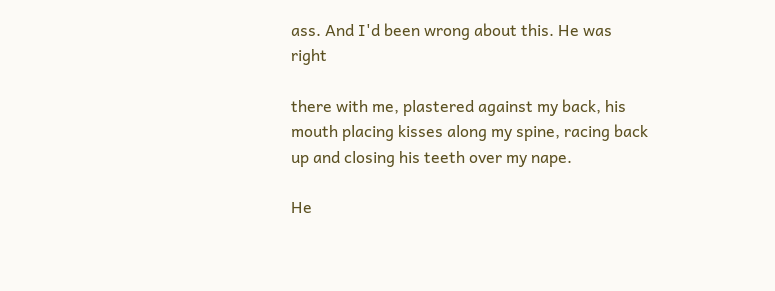ass. And I'd been wrong about this. He was right

there with me, plastered against my back, his mouth placing kisses along my spine, racing back up and closing his teeth over my nape.

He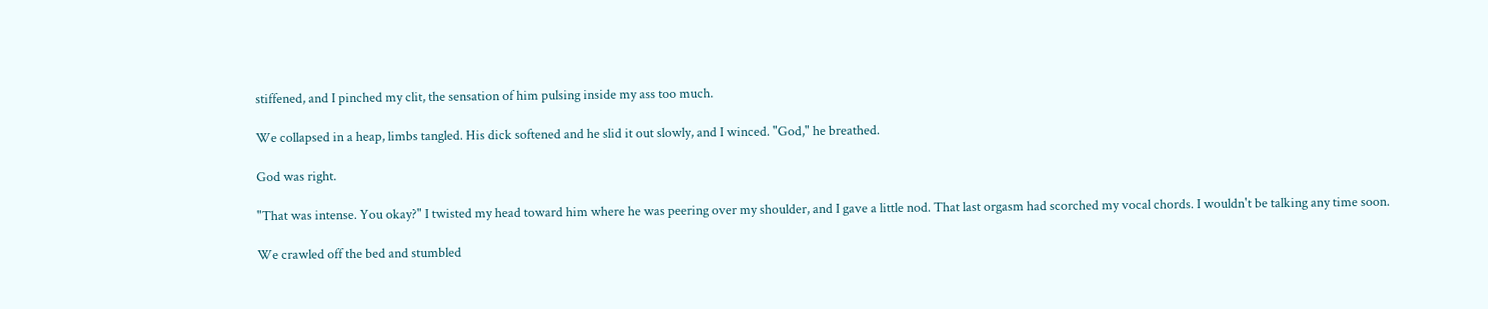stiffened, and I pinched my clit, the sensation of him pulsing inside my ass too much.

We collapsed in a heap, limbs tangled. His dick softened and he slid it out slowly, and I winced. "God," he breathed.

God was right.

"That was intense. You okay?" I twisted my head toward him where he was peering over my shoulder, and I gave a little nod. That last orgasm had scorched my vocal chords. I wouldn't be talking any time soon.

We crawled off the bed and stumbled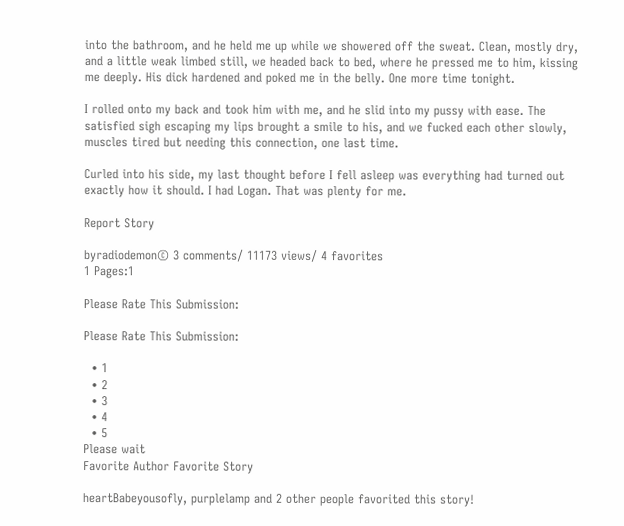into the bathroom, and he held me up while we showered off the sweat. Clean, mostly dry, and a little weak limbed still, we headed back to bed, where he pressed me to him, kissing me deeply. His dick hardened and poked me in the belly. One more time tonight.

I rolled onto my back and took him with me, and he slid into my pussy with ease. The satisfied sigh escaping my lips brought a smile to his, and we fucked each other slowly, muscles tired but needing this connection, one last time.

Curled into his side, my last thought before I fell asleep was everything had turned out exactly how it should. I had Logan. That was plenty for me.

Report Story

byradiodemon© 3 comments/ 11173 views/ 4 favorites
1 Pages:1

Please Rate This Submission:

Please Rate This Submission:

  • 1
  • 2
  • 3
  • 4
  • 5
Please wait
Favorite Author Favorite Story

heartBabeyousofly, purplelamp and 2 other people favorited this story!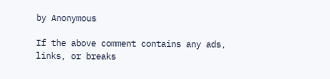by Anonymous

If the above comment contains any ads, links, or breaks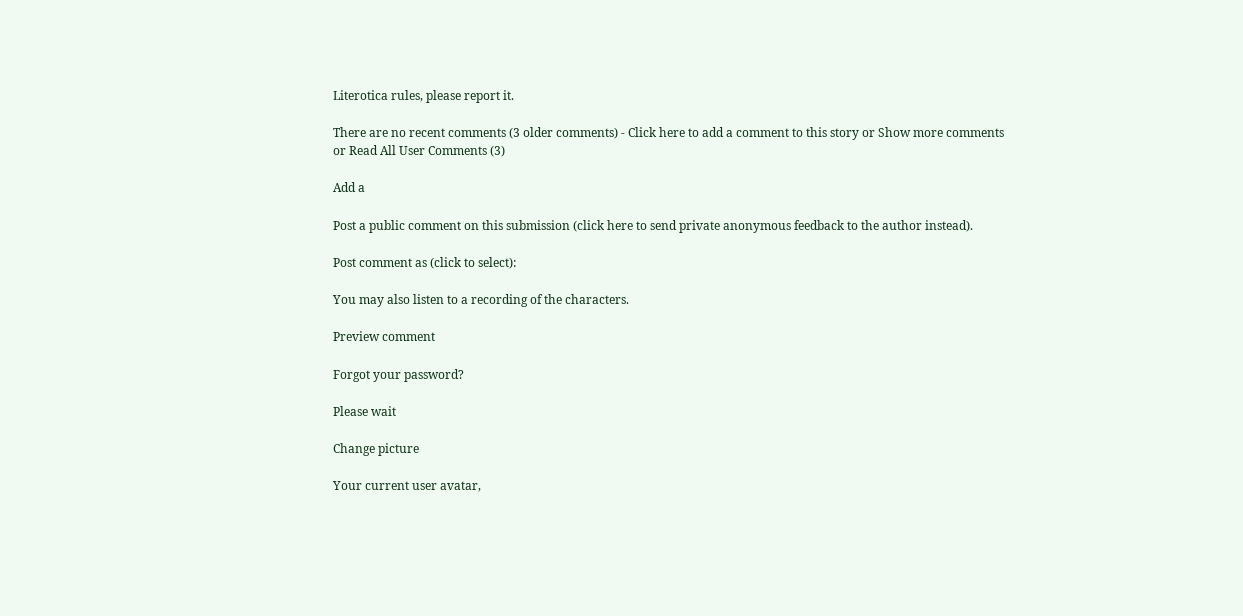Literotica rules, please report it.

There are no recent comments (3 older comments) - Click here to add a comment to this story or Show more comments or Read All User Comments (3)

Add a

Post a public comment on this submission (click here to send private anonymous feedback to the author instead).

Post comment as (click to select):

You may also listen to a recording of the characters.

Preview comment

Forgot your password?

Please wait

Change picture

Your current user avatar,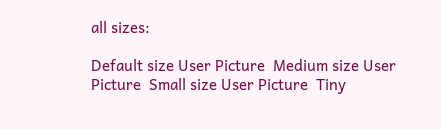all sizes:

Default size User Picture  Medium size User Picture  Small size User Picture  Tiny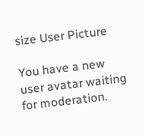size User Picture

You have a new user avatar waiting for moderation.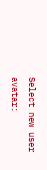Select new user avatar: